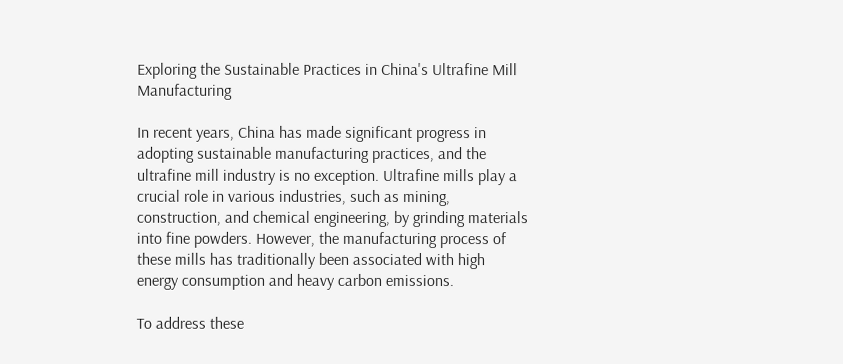Exploring the Sustainable Practices in China's Ultrafine Mill Manufacturing

In recent years, China has made significant progress in adopting sustainable manufacturing practices, and the ultrafine mill industry is no exception. Ultrafine mills play a crucial role in various industries, such as mining, construction, and chemical engineering, by grinding materials into fine powders. However, the manufacturing process of these mills has traditionally been associated with high energy consumption and heavy carbon emissions.

To address these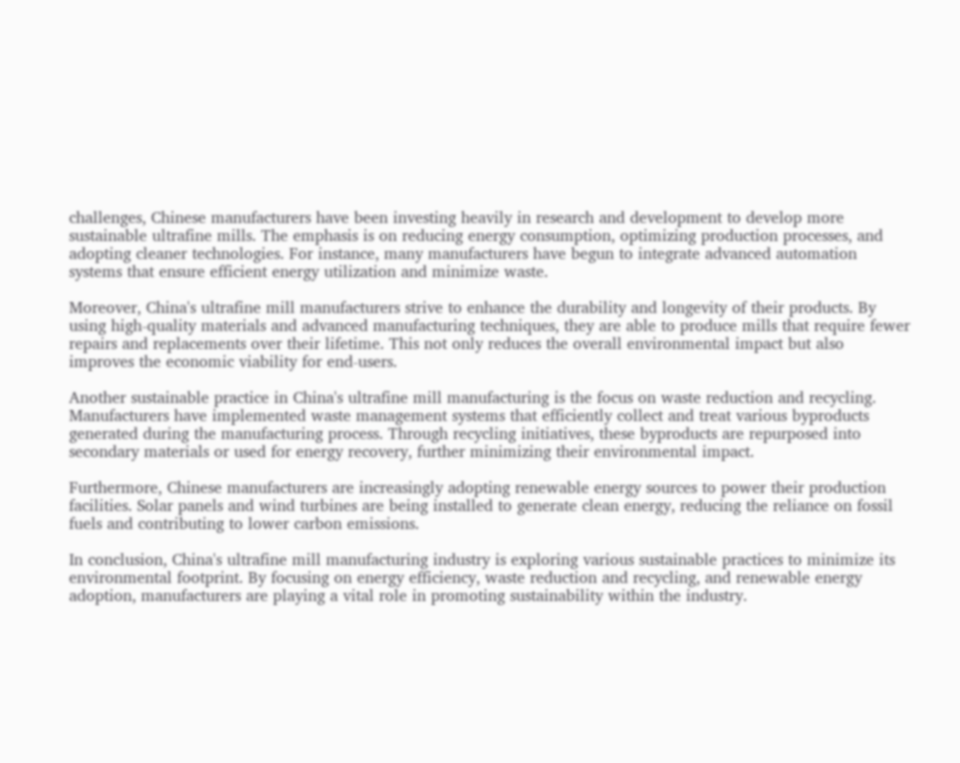challenges, Chinese manufacturers have been investing heavily in research and development to develop more sustainable ultrafine mills. The emphasis is on reducing energy consumption, optimizing production processes, and adopting cleaner technologies. For instance, many manufacturers have begun to integrate advanced automation systems that ensure efficient energy utilization and minimize waste.

Moreover, China's ultrafine mill manufacturers strive to enhance the durability and longevity of their products. By using high-quality materials and advanced manufacturing techniques, they are able to produce mills that require fewer repairs and replacements over their lifetime. This not only reduces the overall environmental impact but also improves the economic viability for end-users.

Another sustainable practice in China's ultrafine mill manufacturing is the focus on waste reduction and recycling. Manufacturers have implemented waste management systems that efficiently collect and treat various byproducts generated during the manufacturing process. Through recycling initiatives, these byproducts are repurposed into secondary materials or used for energy recovery, further minimizing their environmental impact.

Furthermore, Chinese manufacturers are increasingly adopting renewable energy sources to power their production facilities. Solar panels and wind turbines are being installed to generate clean energy, reducing the reliance on fossil fuels and contributing to lower carbon emissions.

In conclusion, China's ultrafine mill manufacturing industry is exploring various sustainable practices to minimize its environmental footprint. By focusing on energy efficiency, waste reduction and recycling, and renewable energy adoption, manufacturers are playing a vital role in promoting sustainability within the industry.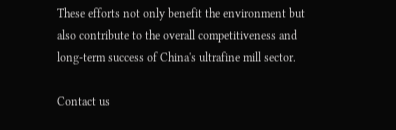These efforts not only benefit the environment but also contribute to the overall competitiveness and long-term success of China's ultrafine mill sector.

Contact us